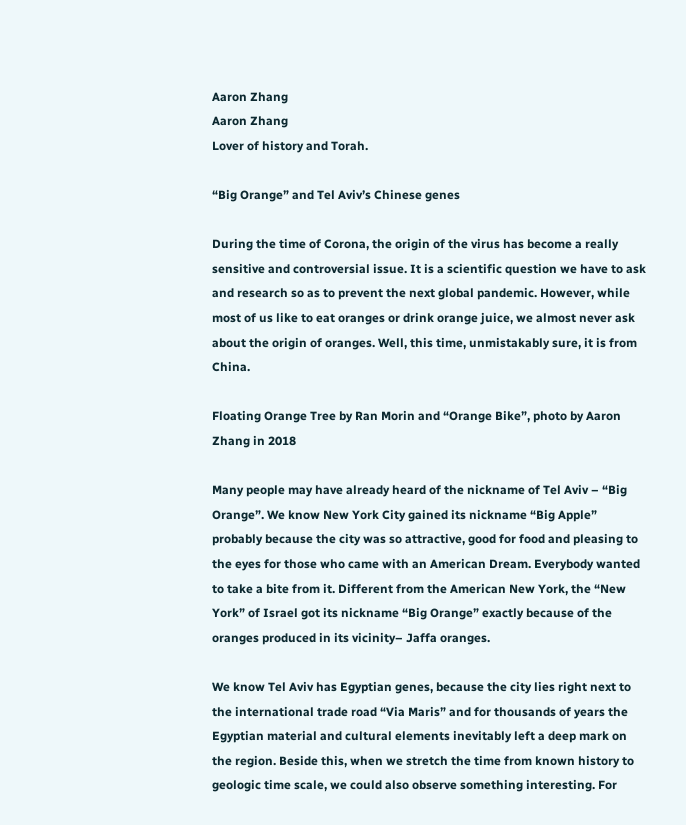Aaron Zhang
Aaron Zhang
Lover of history and Torah.

“Big Orange” and Tel Aviv’s Chinese genes

During the time of Corona, the origin of the virus has become a really sensitive and controversial issue. It is a scientific question we have to ask and research so as to prevent the next global pandemic. However, while most of us like to eat oranges or drink orange juice, we almost never ask about the origin of oranges. Well, this time, unmistakably sure, it is from China.

Floating Orange Tree by Ran Morin and “Orange Bike”, photo by Aaron Zhang in 2018

Many people may have already heard of the nickname of Tel Aviv – “Big Orange”. We know New York City gained its nickname “Big Apple” probably because the city was so attractive, good for food and pleasing to the eyes for those who came with an American Dream. Everybody wanted to take a bite from it. Different from the American New York, the “New York” of Israel got its nickname “Big Orange” exactly because of the oranges produced in its vicinity– Jaffa oranges.

We know Tel Aviv has Egyptian genes, because the city lies right next to the international trade road “Via Maris” and for thousands of years the Egyptian material and cultural elements inevitably left a deep mark on the region. Beside this, when we stretch the time from known history to geologic time scale, we could also observe something interesting. For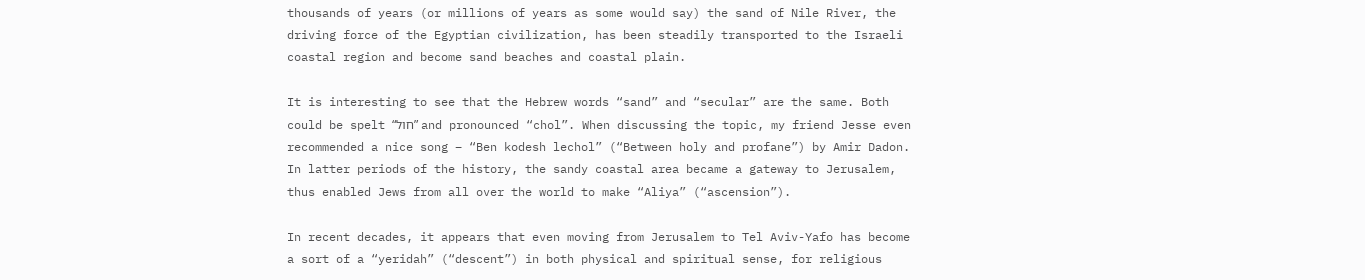thousands of years (or millions of years as some would say) the sand of Nile River, the driving force of the Egyptian civilization, has been steadily transported to the Israeli coastal region and become sand beaches and coastal plain.

It is interesting to see that the Hebrew words “sand” and “secular” are the same. Both could be spelt “חול” and pronounced “chol”. When discussing the topic, my friend Jesse even recommended a nice song – “Ben kodesh lechol” (“Between holy and profane”) by Amir Dadon. In latter periods of the history, the sandy coastal area became a gateway to Jerusalem, thus enabled Jews from all over the world to make “Aliya” (“ascension”).

In recent decades, it appears that even moving from Jerusalem to Tel Aviv-Yafo has become a sort of a “yeridah” (“descent”) in both physical and spiritual sense, for religious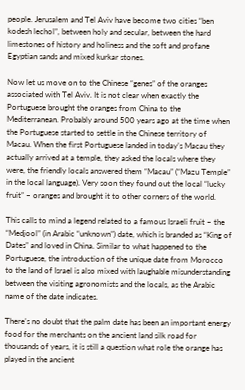people. Jerusalem and Tel Aviv have become two cities “ben kodesh lechol”, between holy and secular, between the hard limestones of history and holiness and the soft and profane Egyptian sands and mixed kurkar stones.

Now let us move on to the Chinese “genes” of the oranges associated with Tel Aviv. It is not clear when exactly the Portuguese brought the oranges from China to the Mediterranean. Probably around 500 years ago at the time when the Portuguese started to settle in the Chinese territory of Macau. When the first Portuguese landed in today’s Macau they actually arrived at a temple, they asked the locals where they were, the friendly locals answered them “Macau” (“Mazu Temple” in the local language). Very soon they found out the local “lucky fruit” – oranges and brought it to other corners of the world.

This calls to mind a legend related to a famous Israeli fruit – the “Medjool” (in Arabic “unknown”) date, which is branded as “King of Dates” and loved in China. Similar to what happened to the Portuguese, the introduction of the unique date from Morocco to the land of Israel is also mixed with laughable misunderstanding between the visiting agronomists and the locals, as the Arabic name of the date indicates.

There’s no doubt that the palm date has been an important energy food for the merchants on the ancient land silk road for thousands of years, it is still a question what role the orange has played in the ancient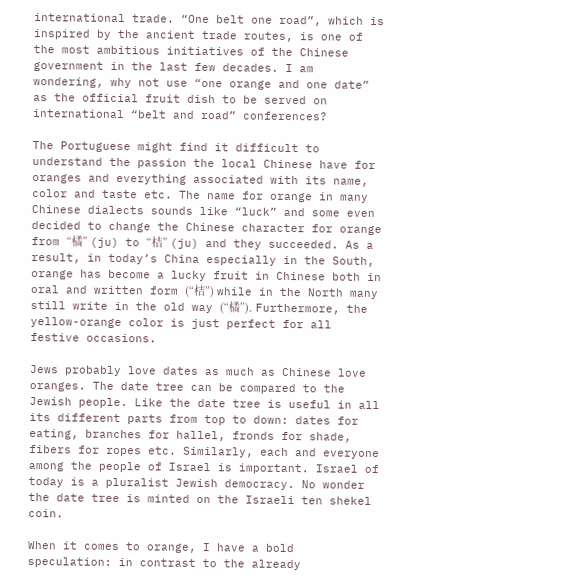international trade. “One belt one road”, which is inspired by the ancient trade routes, is one of the most ambitious initiatives of the Chinese government in the last few decades. I am wondering, why not use “one orange and one date” as the official fruit dish to be served on international “belt and road” conferences?

The Portuguese might find it difficult to understand the passion the local Chinese have for oranges and everything associated with its name, color and taste etc. The name for orange in many Chinese dialects sounds like “luck” and some even decided to change the Chinese character for orange from “橘” (ju) to “桔” (ju) and they succeeded. As a result, in today’s China especially in the South, orange has become a lucky fruit in Chinese both in oral and written form (“桔”) while in the North many still write in the old way (“橘”). Furthermore, the yellow-orange color is just perfect for all festive occasions.

Jews probably love dates as much as Chinese love oranges. The date tree can be compared to the Jewish people. Like the date tree is useful in all its different parts from top to down: dates for eating, branches for hallel, fronds for shade, fibers for ropes etc. Similarly, each and everyone among the people of Israel is important. Israel of today is a pluralist Jewish democracy. No wonder the date tree is minted on the Israeli ten shekel coin.

When it comes to orange, I have a bold speculation: in contrast to the already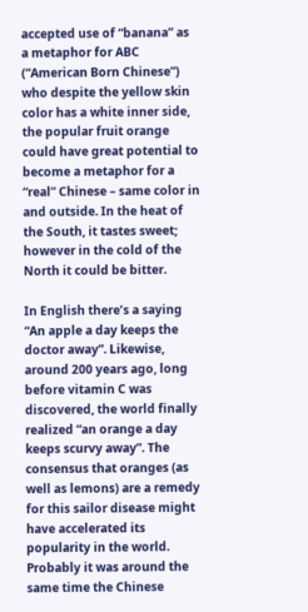accepted use of “banana” as a metaphor for ABC (“American Born Chinese”) who despite the yellow skin color has a white inner side, the popular fruit orange could have great potential to become a metaphor for a “real” Chinese – same color in and outside. In the heat of the South, it tastes sweet; however in the cold of the North it could be bitter.

In English there’s a saying “An apple a day keeps the doctor away”. Likewise, around 200 years ago, long before vitamin C was discovered, the world finally realized “an orange a day keeps scurvy away”. The consensus that oranges (as well as lemons) are a remedy for this sailor disease might have accelerated its popularity in the world. Probably it was around the same time the Chinese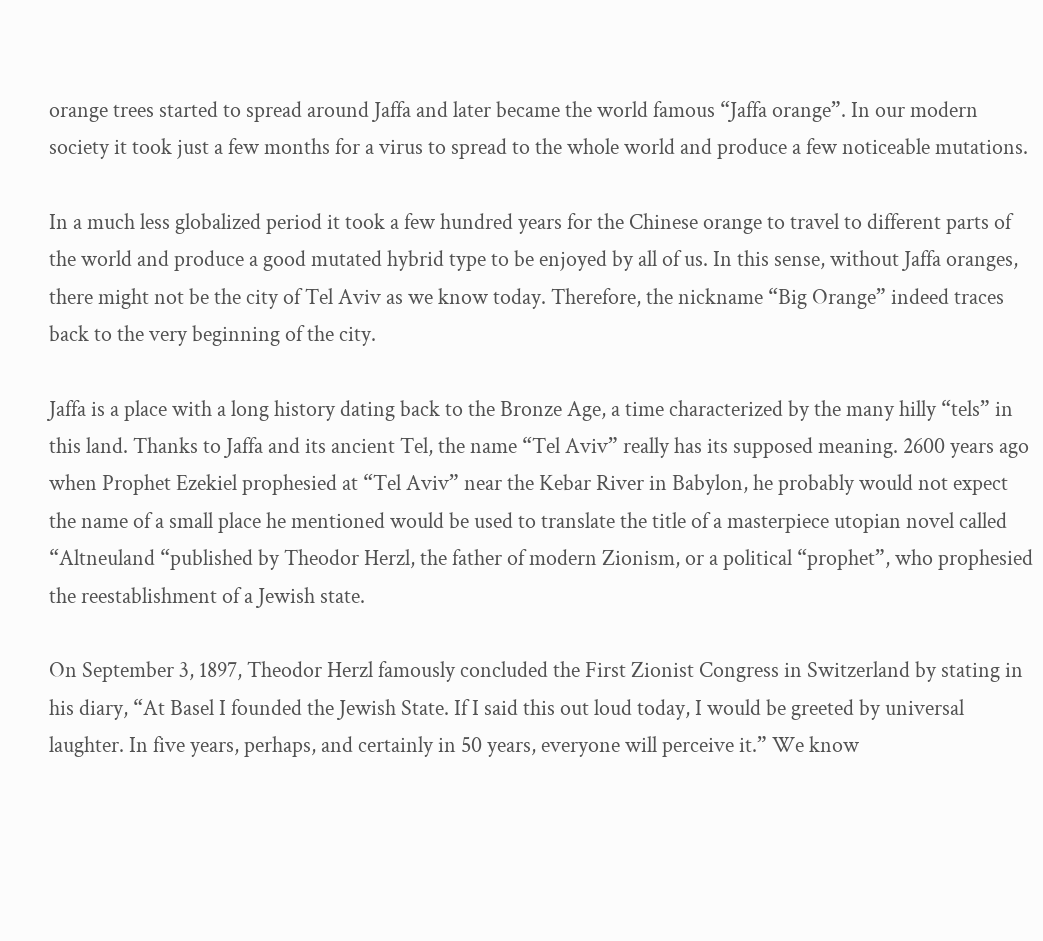orange trees started to spread around Jaffa and later became the world famous “Jaffa orange”. In our modern society it took just a few months for a virus to spread to the whole world and produce a few noticeable mutations.

In a much less globalized period it took a few hundred years for the Chinese orange to travel to different parts of the world and produce a good mutated hybrid type to be enjoyed by all of us. In this sense, without Jaffa oranges, there might not be the city of Tel Aviv as we know today. Therefore, the nickname “Big Orange” indeed traces back to the very beginning of the city.

Jaffa is a place with a long history dating back to the Bronze Age, a time characterized by the many hilly “tels” in this land. Thanks to Jaffa and its ancient Tel, the name “Tel Aviv” really has its supposed meaning. 2600 years ago when Prophet Ezekiel prophesied at “Tel Aviv” near the Kebar River in Babylon, he probably would not expect the name of a small place he mentioned would be used to translate the title of a masterpiece utopian novel called “Altneuland “published by Theodor Herzl, the father of modern Zionism, or a political “prophet”, who prophesied the reestablishment of a Jewish state.

On September 3, 1897, Theodor Herzl famously concluded the First Zionist Congress in Switzerland by stating in his diary, “At Basel I founded the Jewish State. If I said this out loud today, I would be greeted by universal laughter. In five years, perhaps, and certainly in 50 years, everyone will perceive it.” We know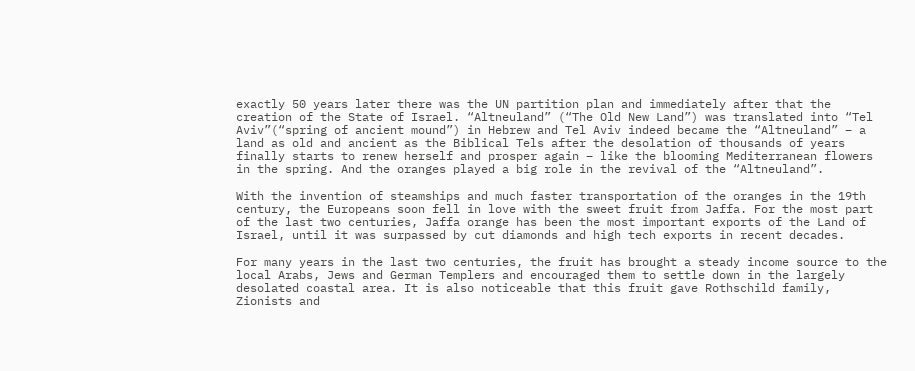exactly 50 years later there was the UN partition plan and immediately after that the creation of the State of Israel. “Altneuland” (“The Old New Land”) was translated into “Tel Aviv”(“spring of ancient mound”) in Hebrew and Tel Aviv indeed became the “Altneuland” – a land as old and ancient as the Biblical Tels after the desolation of thousands of years finally starts to renew herself and prosper again – like the blooming Mediterranean flowers in the spring. And the oranges played a big role in the revival of the “Altneuland”.

With the invention of steamships and much faster transportation of the oranges in the 19th century, the Europeans soon fell in love with the sweet fruit from Jaffa. For the most part of the last two centuries, Jaffa orange has been the most important exports of the Land of Israel, until it was surpassed by cut diamonds and high tech exports in recent decades.

For many years in the last two centuries, the fruit has brought a steady income source to the local Arabs, Jews and German Templers and encouraged them to settle down in the largely desolated coastal area. It is also noticeable that this fruit gave Rothschild family, Zionists and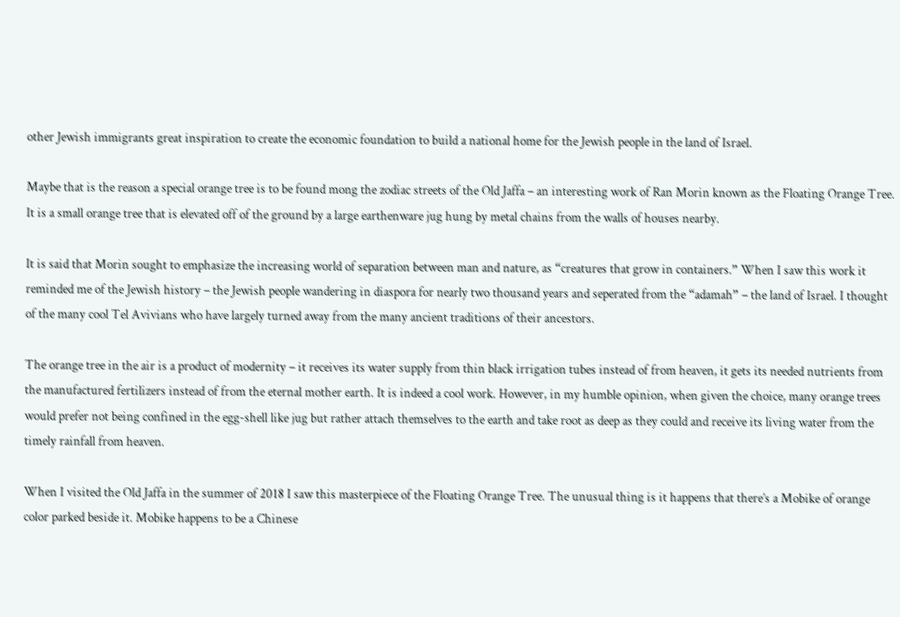other Jewish immigrants great inspiration to create the economic foundation to build a national home for the Jewish people in the land of Israel.

Maybe that is the reason a special orange tree is to be found mong the zodiac streets of the Old Jaffa – an interesting work of Ran Morin known as the Floating Orange Tree. It is a small orange tree that is elevated off of the ground by a large earthenware jug hung by metal chains from the walls of houses nearby.

It is said that Morin sought to emphasize the increasing world of separation between man and nature, as “creatures that grow in containers.” When I saw this work it reminded me of the Jewish history – the Jewish people wandering in diaspora for nearly two thousand years and seperated from the “adamah” – the land of Israel. I thought of the many cool Tel Avivians who have largely turned away from the many ancient traditions of their ancestors.

The orange tree in the air is a product of modernity – it receives its water supply from thin black irrigation tubes instead of from heaven, it gets its needed nutrients from the manufactured fertilizers instead of from the eternal mother earth. It is indeed a cool work. However, in my humble opinion, when given the choice, many orange trees would prefer not being confined in the egg-shell like jug but rather attach themselves to the earth and take root as deep as they could and receive its living water from the timely rainfall from heaven.

When I visited the Old Jaffa in the summer of 2018 I saw this masterpiece of the Floating Orange Tree. The unusual thing is it happens that there’s a Mobike of orange color parked beside it. Mobike happens to be a Chinese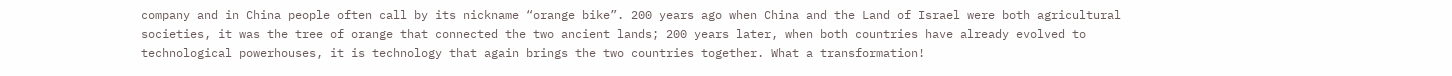company and in China people often call by its nickname “orange bike”. 200 years ago when China and the Land of Israel were both agricultural societies, it was the tree of orange that connected the two ancient lands; 200 years later, when both countries have already evolved to technological powerhouses, it is technology that again brings the two countries together. What a transformation!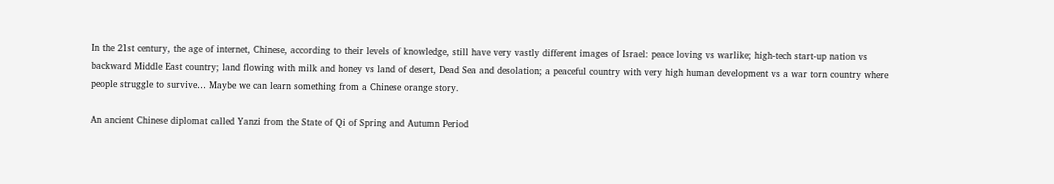In the 21st century, the age of internet, Chinese, according to their levels of knowledge, still have very vastly different images of Israel: peace loving vs warlike; high-tech start-up nation vs backward Middle East country; land flowing with milk and honey vs land of desert, Dead Sea and desolation; a peaceful country with very high human development vs a war torn country where people struggle to survive… Maybe we can learn something from a Chinese orange story.

An ancient Chinese diplomat called Yanzi from the State of Qi of Spring and Autumn Period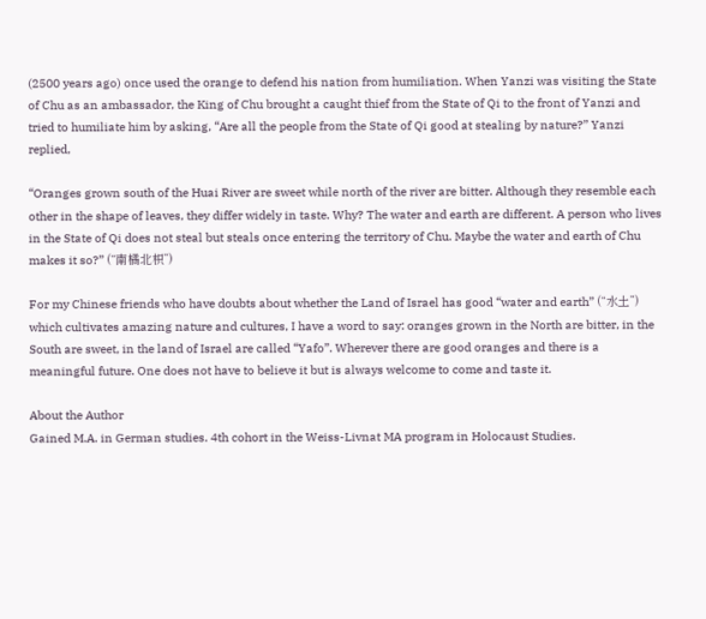(2500 years ago) once used the orange to defend his nation from humiliation. When Yanzi was visiting the State of Chu as an ambassador, the King of Chu brought a caught thief from the State of Qi to the front of Yanzi and tried to humiliate him by asking, “Are all the people from the State of Qi good at stealing by nature?” Yanzi replied,

“Oranges grown south of the Huai River are sweet while north of the river are bitter. Although they resemble each other in the shape of leaves, they differ widely in taste. Why? The water and earth are different. A person who lives in the State of Qi does not steal but steals once entering the territory of Chu. Maybe the water and earth of Chu makes it so?” (“南橘北枳”)

For my Chinese friends who have doubts about whether the Land of Israel has good “water and earth” (“水土”) which cultivates amazing nature and cultures, I have a word to say: oranges grown in the North are bitter, in the South are sweet, in the land of Israel are called “Yafo”. Wherever there are good oranges and there is a meaningful future. One does not have to believe it but is always welcome to come and taste it.

About the Author
Gained M.A. in German studies. 4th cohort in the Weiss-Livnat MA program in Holocaust Studies.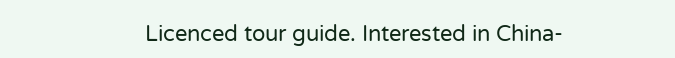Licenced tour guide. Interested in China-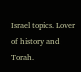Israel topics. Lover of history and Torah.